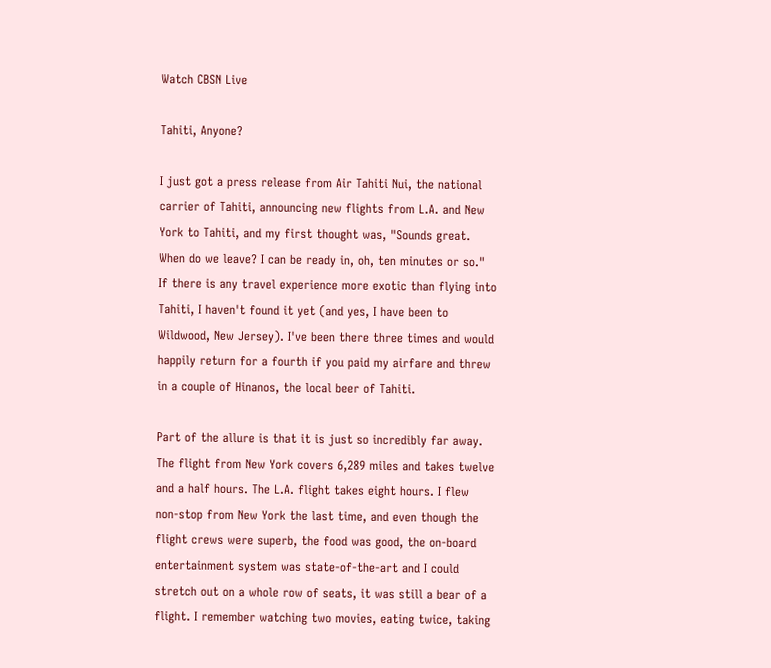Watch CBSN Live

Tahiti, Anyone?

I just got a press release from Air Tahiti Nui, the national carrier of Tahiti, announcing new flights from L.A. and New York to Tahiti, and my first thought was, "Sounds great. When do we leave? I can be ready in, oh, ten minutes or so." If there is any travel experience more exotic than flying into Tahiti, I haven't found it yet (and yes, I have been to Wildwood, New Jersey). I've been there three times and would happily return for a fourth if you paid my airfare and threw in a couple of Hinanos, the local beer of Tahiti.

Part of the allure is that it is just so incredibly far away. The flight from New York covers 6,289 miles and takes twelve and a half hours. The L.A. flight takes eight hours. I flew non-stop from New York the last time, and even though the flight crews were superb, the food was good, the on-board entertainment system was state-of-the-art and I could stretch out on a whole row of seats, it was still a bear of a flight. I remember watching two movies, eating twice, taking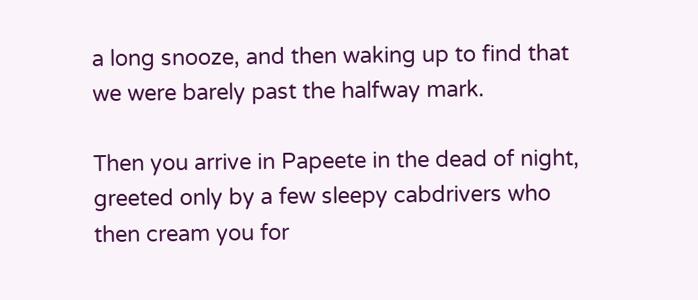a long snooze, and then waking up to find that we were barely past the halfway mark.

Then you arrive in Papeete in the dead of night, greeted only by a few sleepy cabdrivers who then cream you for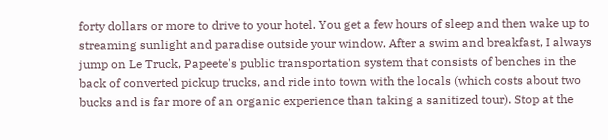forty dollars or more to drive to your hotel. You get a few hours of sleep and then wake up to streaming sunlight and paradise outside your window. After a swim and breakfast, I always jump on Le Truck, Papeete's public transportation system that consists of benches in the back of converted pickup trucks, and ride into town with the locals (which costs about two bucks and is far more of an organic experience than taking a sanitized tour). Stop at the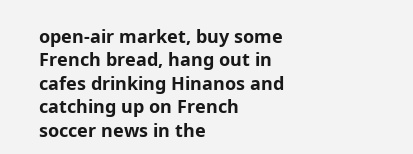open-air market, buy some French bread, hang out in cafes drinking Hinanos and catching up on French soccer news in the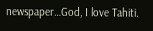newspaper…God, I love Tahiti.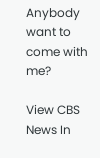Anybody want to come with me?

View CBS News In